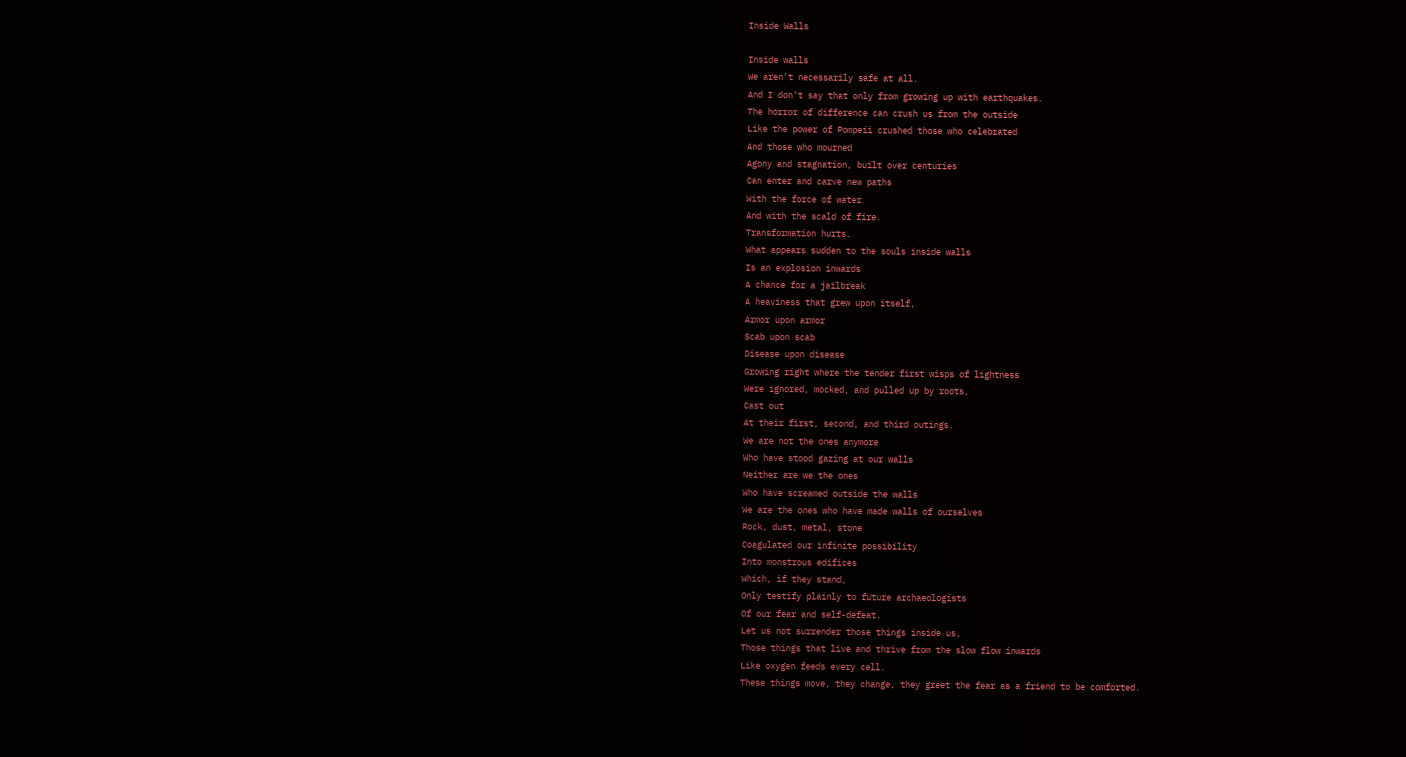Inside Walls

Inside walls
We aren’t necessarily safe at all.
And I don’t say that only from growing up with earthquakes.
The horror of difference can crush us from the outside
Like the power of Pompeii crushed those who celebrated
And those who mourned
Agony and stagnation, built over centuries
Can enter and carve new paths
With the force of water
And with the scald of fire.
Transformation hurts.
What appears sudden to the souls inside walls
Is an explosion inwards
A chance for a jailbreak
A heaviness that grew upon itself,
Armor upon armor
Scab upon scab
Disease upon disease
Growing right where the tender first wisps of lightness
Were ignored, mocked, and pulled up by roots,
Cast out
At their first, second, and third outings.
We are not the ones anymore
Who have stood gazing at our walls
Neither are we the ones
Who have screamed outside the walls
We are the ones who have made walls of ourselves
Rock, dust, metal, stone
Coagulated our infinite possibility
Into monstrous edifices
Which, if they stand,
Only testify plainly to future archaeologists
Of our fear and self-defeat.
Let us not surrender those things inside us,
Those things that live and thrive from the slow flow inwards
Like oxygen feeds every cell.
These things move, they change, they greet the fear as a friend to be comforted.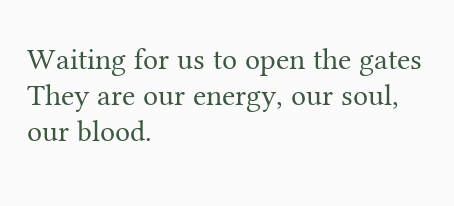Waiting for us to open the gates
They are our energy, our soul, our blood.